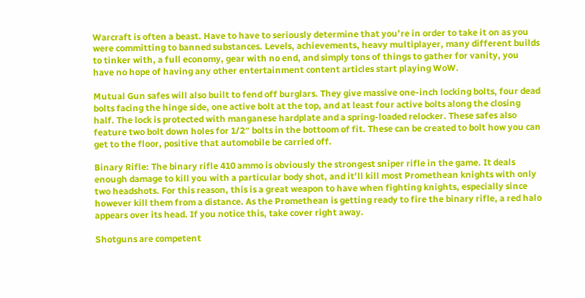Warcraft is often a beast. Have to have to seriously determine that you’re in order to take it on as you were committing to banned substances. Levels, achievements, heavy multiplayer, many different builds to tinker with, a full economy, gear with no end, and simply tons of things to gather for vanity, you have no hope of having any other entertainment content articles start playing WoW.

Mutual Gun safes will also built to fend off burglars. They give massive one-inch locking bolts, four dead bolts facing the hinge side, one active bolt at the top, and at least four active bolts along the closing half. The lock is protected with manganese hardplate and a spring-loaded relocker. These safes also feature two bolt down holes for 1/2″ bolts in the bottoom of fit. These can be created to bolt how you can get to the floor, positive that automobile be carried off.

Binary Rifle: The binary rifle 410 ammo is obviously the strongest sniper rifle in the game. It deals enough damage to kill you with a particular body shot, and it’ll kill most Promethean knights with only two headshots. For this reason, this is a great weapon to have when fighting knights, especially since however kill them from a distance. As the Promethean is getting ready to fire the binary rifle, a red halo appears over its head. If you notice this, take cover right away.

Shotguns are competent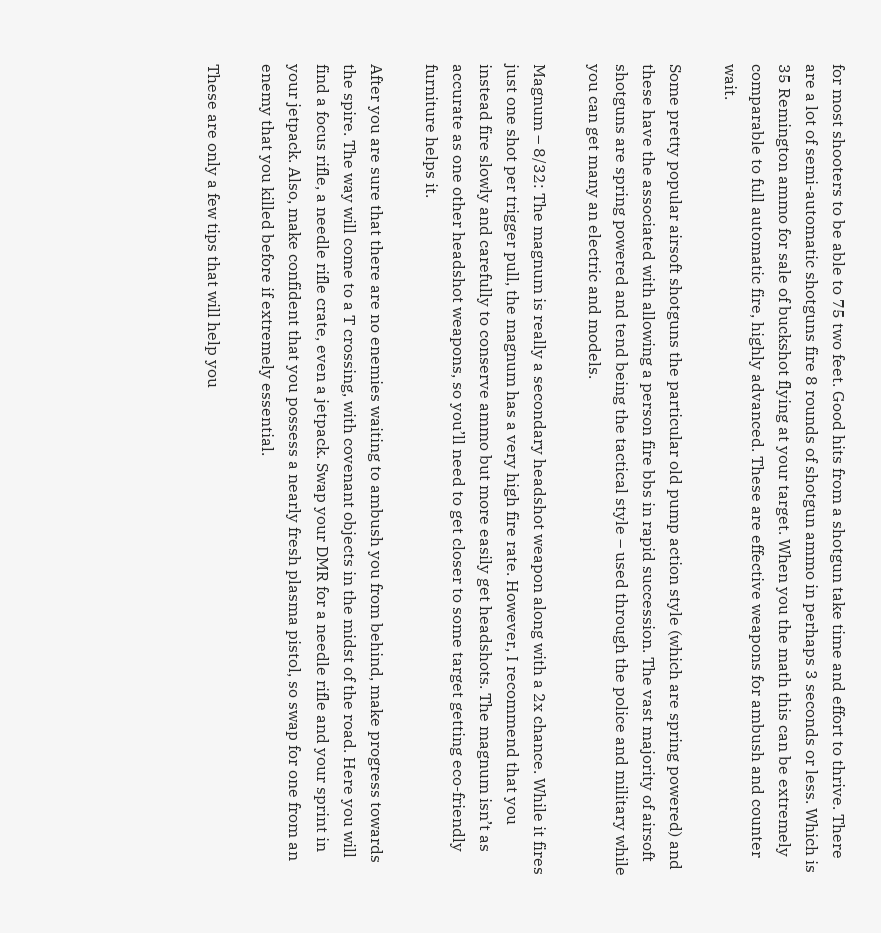for most shooters to be able to 75 two feet. Good hits from a shotgun take time and effort to thrive. There are a lot of semi-automatic shotguns fire 8 rounds of shotgun ammo in perhaps 3 seconds or less. Which is 35 Remington ammo for sale of buckshot flying at your target. When you the math this can be extremely comparable to full automatic fire, highly advanced. These are effective weapons for ambush and counter wait.

Some pretty popular airsoft shotguns the particular old pump action style (which are spring powered) and these have the associated with allowing a person fire bbs in rapid succession. The vast majority of airsoft shotguns are spring powered and tend being the tactical style – used through the police and military while you can get many an electric and models.

Magnum – 8/32: The magnum is really a secondary headshot weapon along with a 2x chance. While it fires just one shot per trigger pull, the magnum has a very high fire rate. However, I recommend that you instead fire slowly and carefully to conserve ammo but more easily get headshots. The magnum isn’t as accurate as one other headshot weapons, so you’ll need to get closer to some target getting eco-friendly furniture helps it.

After you are sure that there are no enemies waiting to ambush you from behind, make progress towards the spire. The way will come to a T crossing, with covenant objects in the midst of the road. Here you will find a focus rifle, a needle rifle crate, even a jetpack. Swap your DMR for a needle rifle and your sprint in your jetpack. Also, make confident that you possess a nearly fresh plasma pistol, so swap for one from an enemy that you killed before if extremely essential.

These are only a few tips that will help you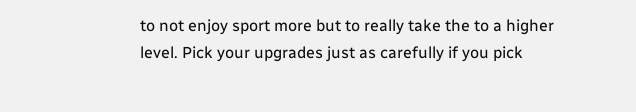to not enjoy sport more but to really take the to a higher level. Pick your upgrades just as carefully if you pick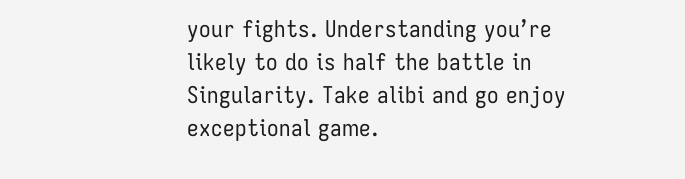your fights. Understanding you’re likely to do is half the battle in Singularity. Take alibi and go enjoy exceptional game.